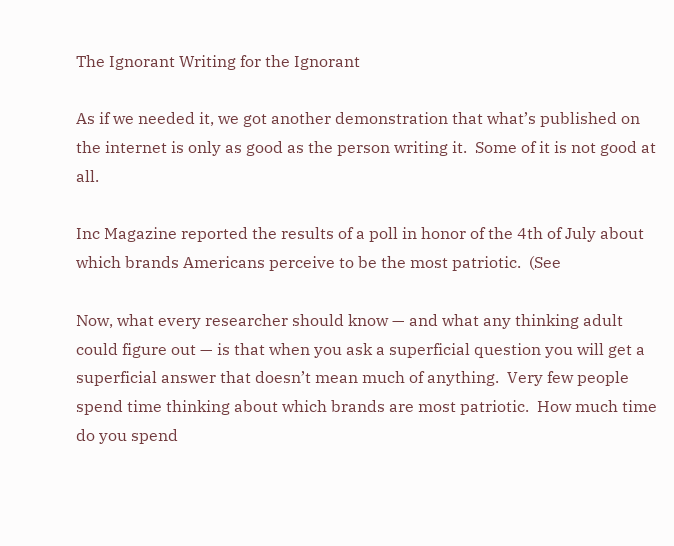The Ignorant Writing for the Ignorant

As if we needed it, we got another demonstration that what’s published on the internet is only as good as the person writing it.  Some of it is not good at all.

Inc Magazine reported the results of a poll in honor of the 4th of July about which brands Americans perceive to be the most patriotic.  (See

Now, what every researcher should know — and what any thinking adult could figure out — is that when you ask a superficial question you will get a superficial answer that doesn’t mean much of anything.  Very few people spend time thinking about which brands are most patriotic.  How much time do you spend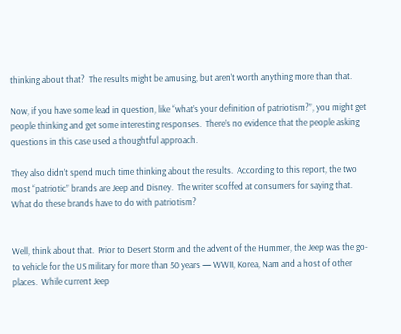thinking about that?  The results might be amusing, but aren’t worth anything more than that.

Now, if you have some lead in question, like “what’s your definition of patriotism?”, you might get people thinking and get some interesting responses.  There’s no evidence that the people asking questions in this case used a thoughtful approach.

They also didn’t spend much time thinking about the results.  According to this report, the two most “patriotic” brands are Jeep and Disney.  The writer scoffed at consumers for saying that.  What do these brands have to do with patriotism?


Well, think about that.  Prior to Desert Storm and the advent of the Hummer, the Jeep was the go-to vehicle for the US military for more than 50 years — WWII, Korea, Nam and a host of other places.  While current Jeep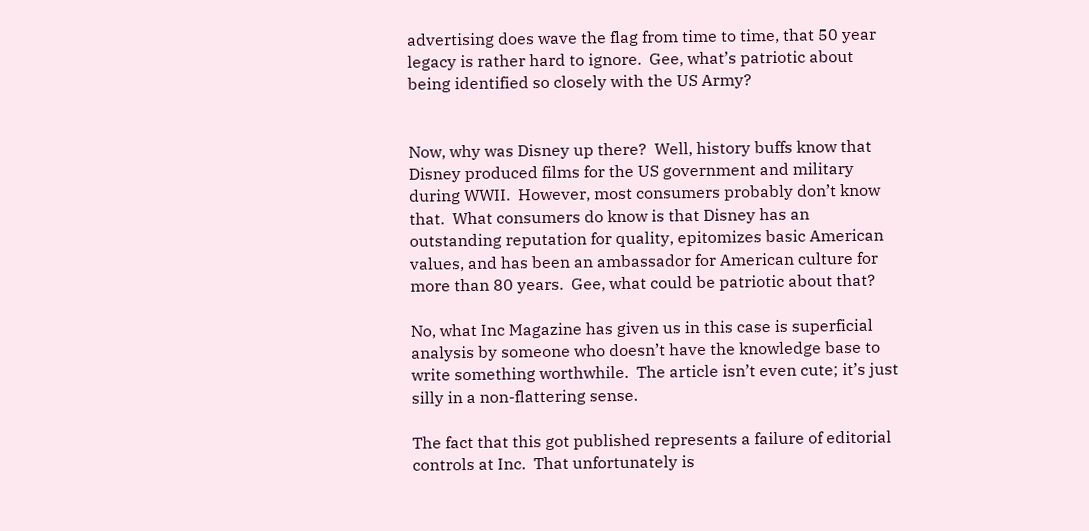advertising does wave the flag from time to time, that 50 year legacy is rather hard to ignore.  Gee, what’s patriotic about being identified so closely with the US Army?


Now, why was Disney up there?  Well, history buffs know that Disney produced films for the US government and military during WWII.  However, most consumers probably don’t know that.  What consumers do know is that Disney has an outstanding reputation for quality, epitomizes basic American values, and has been an ambassador for American culture for more than 80 years.  Gee, what could be patriotic about that?

No, what Inc Magazine has given us in this case is superficial analysis by someone who doesn’t have the knowledge base to write something worthwhile.  The article isn’t even cute; it’s just silly in a non-flattering sense.

The fact that this got published represents a failure of editorial controls at Inc.  That unfortunately is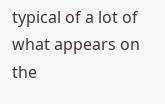typical of a lot of what appears on the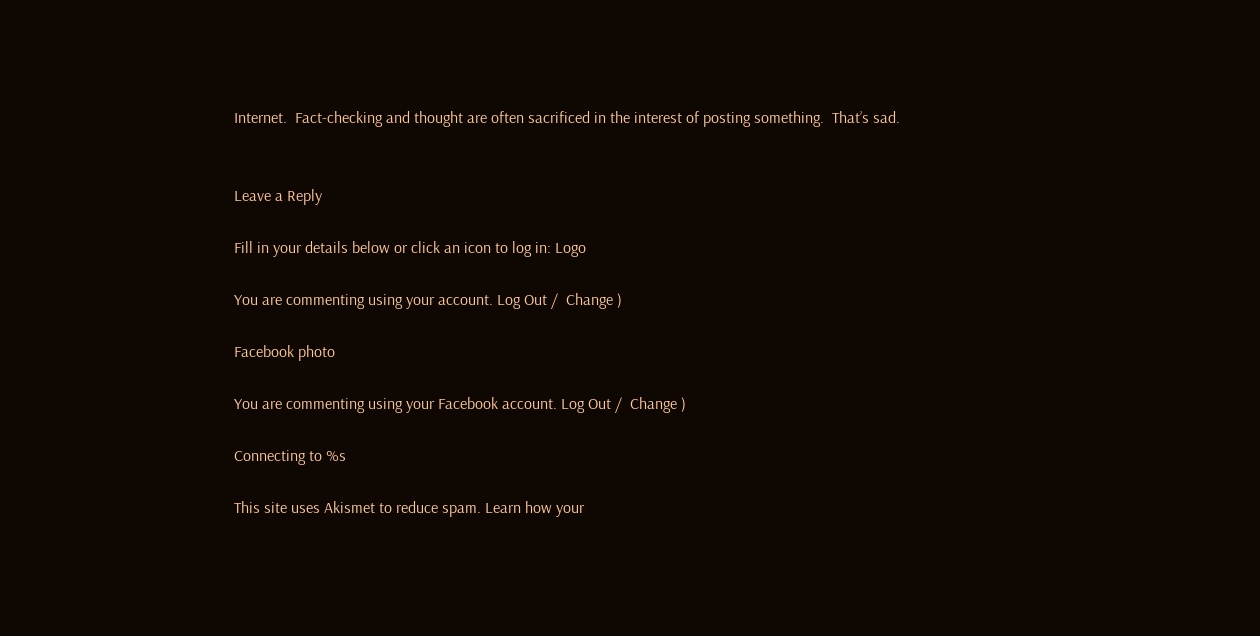Internet.  Fact-checking and thought are often sacrificed in the interest of posting something.  That’s sad.


Leave a Reply

Fill in your details below or click an icon to log in: Logo

You are commenting using your account. Log Out /  Change )

Facebook photo

You are commenting using your Facebook account. Log Out /  Change )

Connecting to %s

This site uses Akismet to reduce spam. Learn how your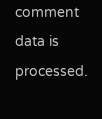comment data is processed.